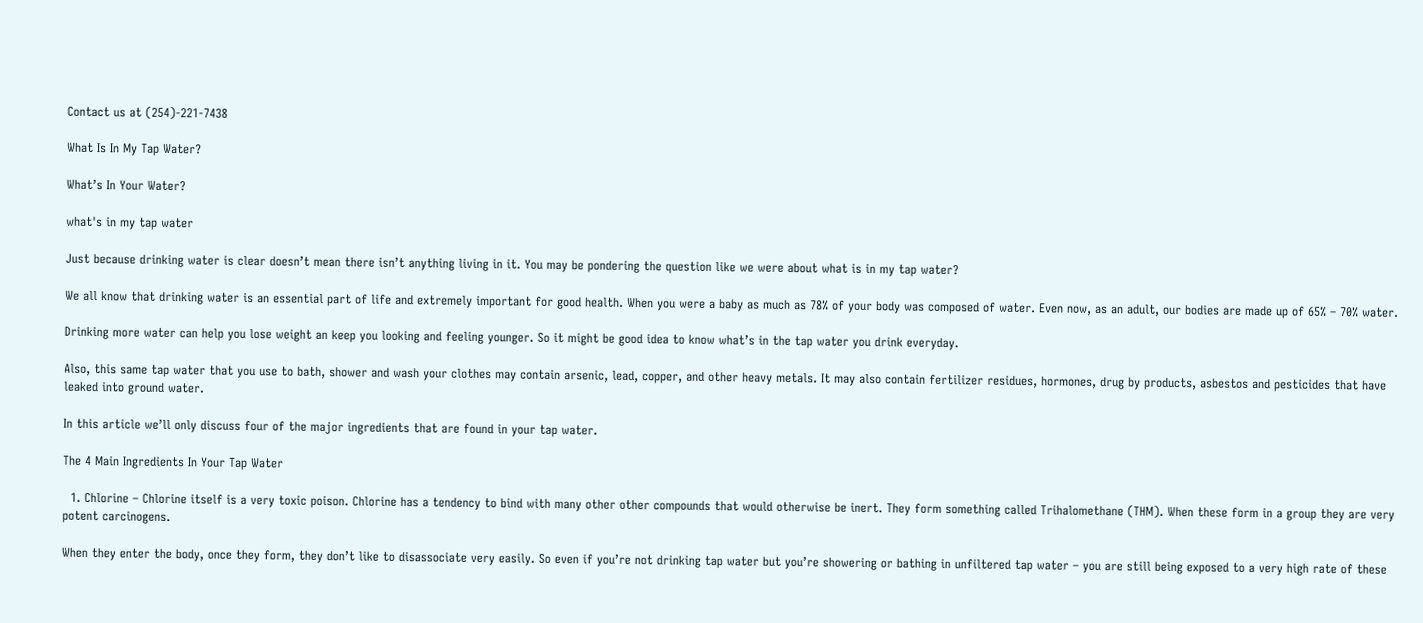Contact us at (254)-221-7438

What Is In My Tap Water?

What’s In Your Water?

what's in my tap water

Just because drinking water is clear doesn’t mean there isn’t anything living in it. You may be pondering the question like we were about what is in my tap water?

We all know that drinking water is an essential part of life and extremely important for good health. When you were a baby as much as 78% of your body was composed of water. Even now, as an adult, our bodies are made up of 65% – 70% water.

Drinking more water can help you lose weight an keep you looking and feeling younger. So it might be good idea to know what’s in the tap water you drink everyday.

Also, this same tap water that you use to bath, shower and wash your clothes may contain arsenic, lead, copper, and other heavy metals. It may also contain fertilizer residues, hormones, drug by products, asbestos and pesticides that have leaked into ground water.

In this article we’ll only discuss four of the major ingredients that are found in your tap water.

The 4 Main Ingredients In Your Tap Water

  1. Chlorine – Chlorine itself is a very toxic poison. Chlorine has a tendency to bind with many other other compounds that would otherwise be inert. They form something called Trihalomethane (THM). When these form in a group they are very potent carcinogens.

When they enter the body, once they form, they don’t like to disassociate very easily. So even if you’re not drinking tap water but you’re showering or bathing in unfiltered tap water – you are still being exposed to a very high rate of these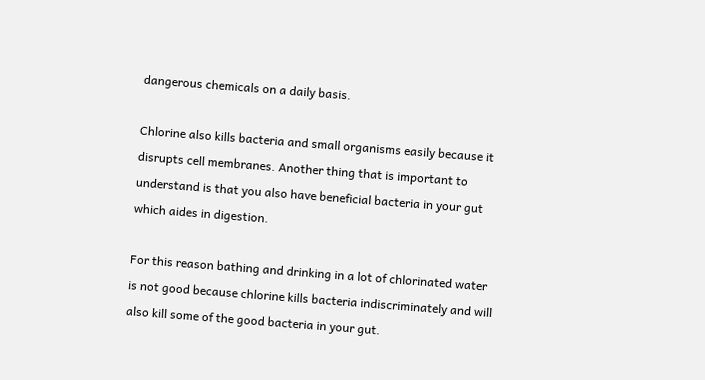dangerous chemicals on a daily basis.

Chlorine also kills bacteria and small organisms easily because it disrupts cell membranes. Another thing that is important to understand is that you also have beneficial bacteria in your gut which aides in digestion.

For this reason bathing and drinking in a lot of chlorinated water is not good because chlorine kills bacteria indiscriminately and will also kill some of the good bacteria in your gut.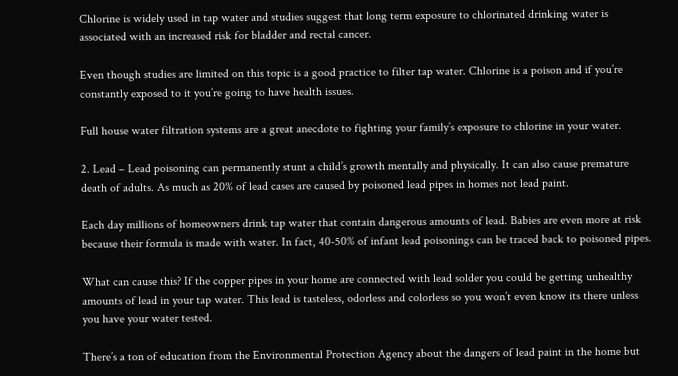Chlorine is widely used in tap water and studies suggest that long term exposure to chlorinated drinking water is associated with an increased risk for bladder and rectal cancer.

Even though studies are limited on this topic is a good practice to filter tap water. Chlorine is a poison and if you’re constantly exposed to it you’re going to have health issues.

Full house water filtration systems are a great anecdote to fighting your family’s exposure to chlorine in your water.

2. Lead – Lead poisoning can permanently stunt a child’s growth mentally and physically. It can also cause premature death of adults. As much as 20% of lead cases are caused by poisoned lead pipes in homes not lead paint.

Each day millions of homeowners drink tap water that contain dangerous amounts of lead. Babies are even more at risk because their formula is made with water. In fact, 40-50% of infant lead poisonings can be traced back to poisoned pipes.

What can cause this? If the copper pipes in your home are connected with lead solder you could be getting unhealthy amounts of lead in your tap water. This lead is tasteless, odorless and colorless so you won’t even know its there unless you have your water tested.

There’s a ton of education from the Environmental Protection Agency about the dangers of lead paint in the home but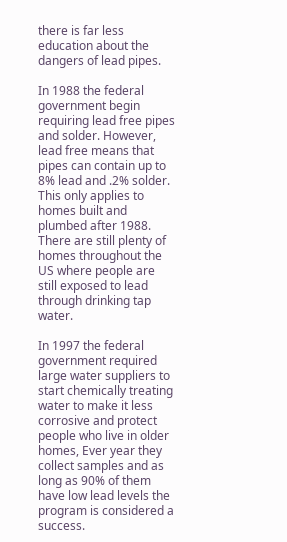there is far less education about the dangers of lead pipes.

In 1988 the federal government begin requiring lead free pipes and solder. However, lead free means that pipes can contain up to 8% lead and .2% solder. This only applies to homes built and plumbed after 1988. There are still plenty of homes throughout the US where people are still exposed to lead through drinking tap water.

In 1997 the federal government required large water suppliers to start chemically treating water to make it less corrosive and protect people who live in older homes, Ever year they collect samples and as long as 90% of them have low lead levels the program is considered a success.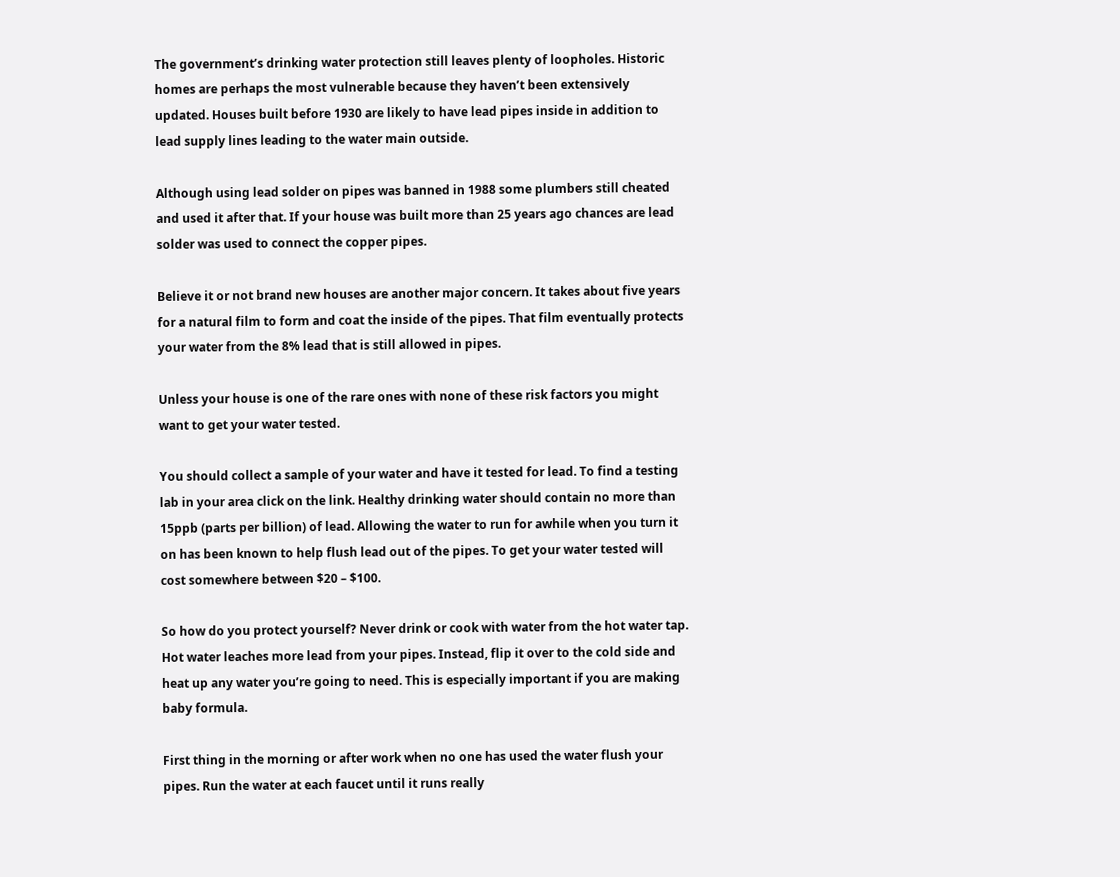The government’s drinking water protection still leaves plenty of loopholes. Historic homes are perhaps the most vulnerable because they haven’t been extensively updated. Houses built before 1930 are likely to have lead pipes inside in addition to lead supply lines leading to the water main outside.

Although using lead solder on pipes was banned in 1988 some plumbers still cheated and used it after that. If your house was built more than 25 years ago chances are lead solder was used to connect the copper pipes.

Believe it or not brand new houses are another major concern. It takes about five years for a natural film to form and coat the inside of the pipes. That film eventually protects your water from the 8% lead that is still allowed in pipes.

Unless your house is one of the rare ones with none of these risk factors you might want to get your water tested.

You should collect a sample of your water and have it tested for lead. To find a testing lab in your area click on the link. Healthy drinking water should contain no more than 15ppb (parts per billion) of lead. Allowing the water to run for awhile when you turn it on has been known to help flush lead out of the pipes. To get your water tested will cost somewhere between $20 – $100.

So how do you protect yourself? Never drink or cook with water from the hot water tap. Hot water leaches more lead from your pipes. Instead, flip it over to the cold side and heat up any water you’re going to need. This is especially important if you are making baby formula.

First thing in the morning or after work when no one has used the water flush your pipes. Run the water at each faucet until it runs really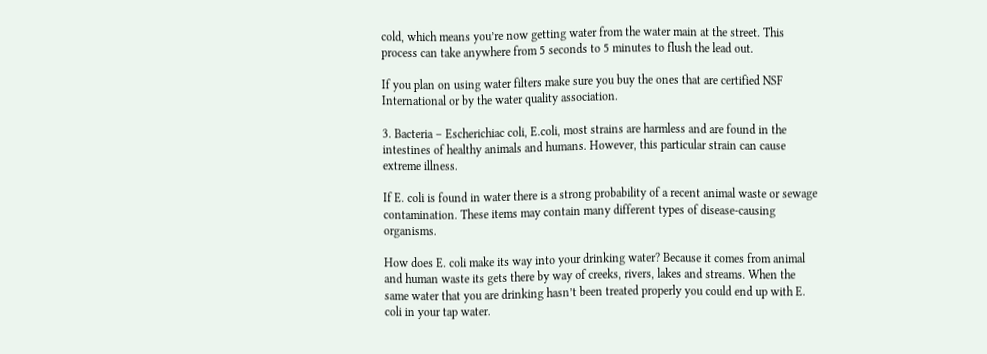cold, which means you’re now getting water from the water main at the street. This process can take anywhere from 5 seconds to 5 minutes to flush the lead out.

If you plan on using water filters make sure you buy the ones that are certified NSF International or by the water quality association.

3. Bacteria – Escherichiac coli, E.coli, most strains are harmless and are found in the intestines of healthy animals and humans. However, this particular strain can cause extreme illness.

If E. coli is found in water there is a strong probability of a recent animal waste or sewage contamination. These items may contain many different types of disease-causing organisms.

How does E. coli make its way into your drinking water? Because it comes from animal and human waste its gets there by way of creeks, rivers, lakes and streams. When the same water that you are drinking hasn’t been treated properly you could end up with E. coli in your tap water.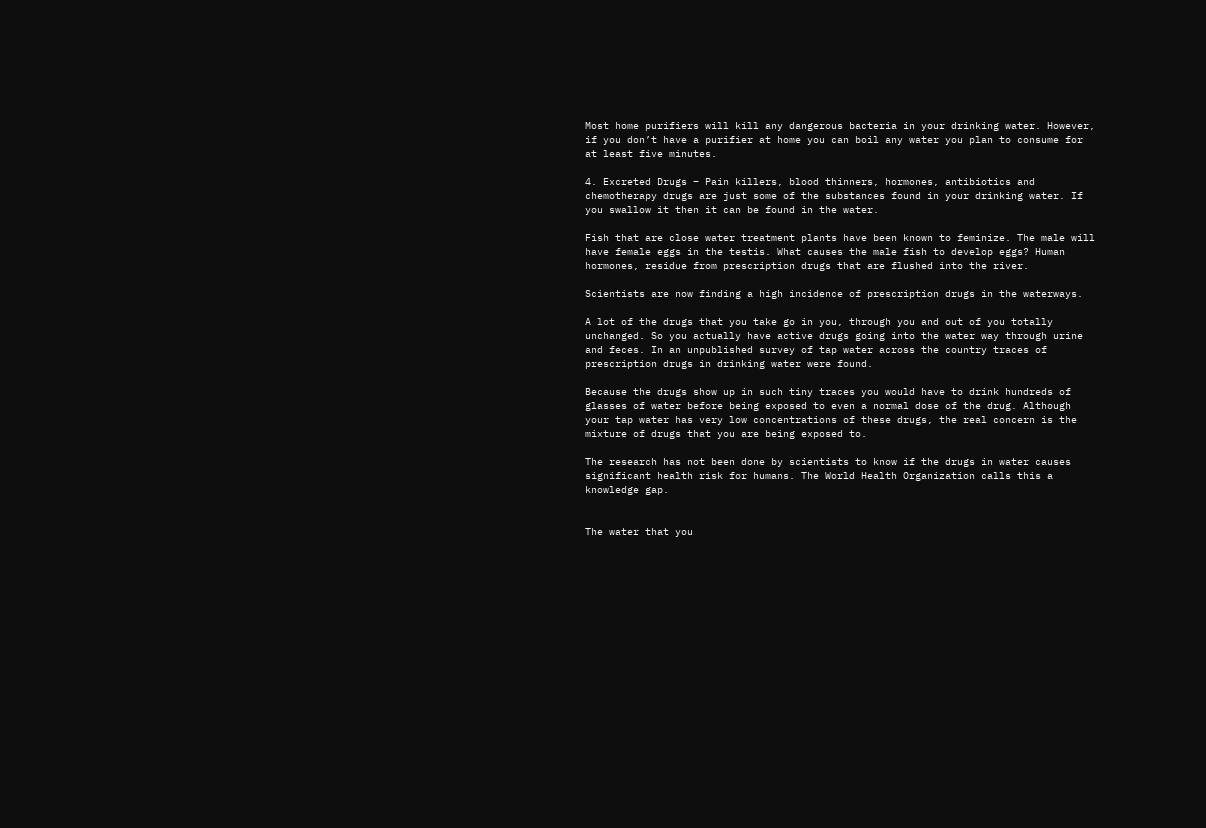Most home purifiers will kill any dangerous bacteria in your drinking water. However, if you don’t have a purifier at home you can boil any water you plan to consume for at least five minutes.

4. Excreted Drugs – Pain killers, blood thinners, hormones, antibiotics and chemotherapy drugs are just some of the substances found in your drinking water. If you swallow it then it can be found in the water.

Fish that are close water treatment plants have been known to feminize. The male will have female eggs in the testis. What causes the male fish to develop eggs? Human hormones, residue from prescription drugs that are flushed into the river.

Scientists are now finding a high incidence of prescription drugs in the waterways.

A lot of the drugs that you take go in you, through you and out of you totally unchanged. So you actually have active drugs going into the water way through urine and feces. In an unpublished survey of tap water across the country traces of prescription drugs in drinking water were found.

Because the drugs show up in such tiny traces you would have to drink hundreds of glasses of water before being exposed to even a normal dose of the drug. Although your tap water has very low concentrations of these drugs, the real concern is the mixture of drugs that you are being exposed to.

The research has not been done by scientists to know if the drugs in water causes significant health risk for humans. The World Health Organization calls this a knowledge gap.


The water that you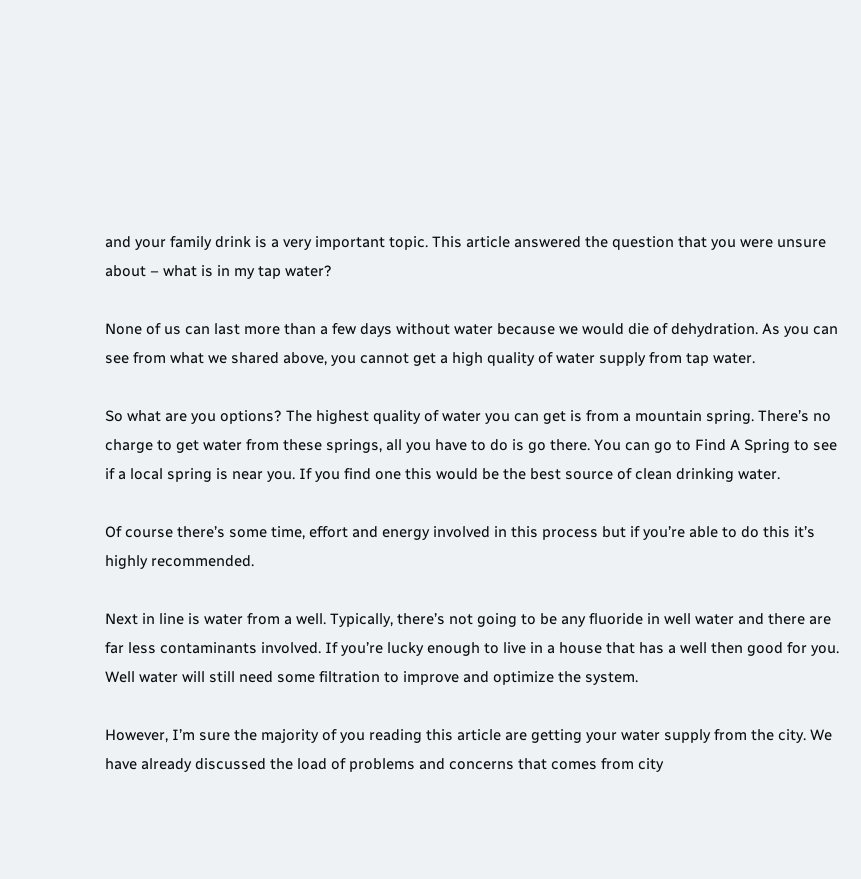and your family drink is a very important topic. This article answered the question that you were unsure about – what is in my tap water?

None of us can last more than a few days without water because we would die of dehydration. As you can see from what we shared above, you cannot get a high quality of water supply from tap water.

So what are you options? The highest quality of water you can get is from a mountain spring. There’s no charge to get water from these springs, all you have to do is go there. You can go to Find A Spring to see if a local spring is near you. If you find one this would be the best source of clean drinking water.

Of course there’s some time, effort and energy involved in this process but if you’re able to do this it’s highly recommended.

Next in line is water from a well. Typically, there’s not going to be any fluoride in well water and there are far less contaminants involved. If you’re lucky enough to live in a house that has a well then good for you. Well water will still need some filtration to improve and optimize the system.

However, I’m sure the majority of you reading this article are getting your water supply from the city. We have already discussed the load of problems and concerns that comes from city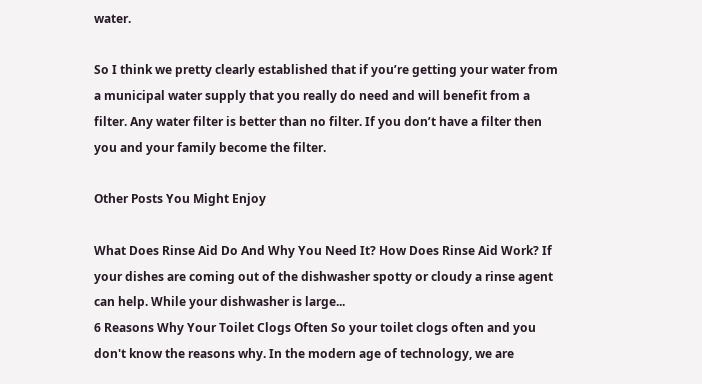water.

So I think we pretty clearly established that if you’re getting your water from a municipal water supply that you really do need and will benefit from a filter. Any water filter is better than no filter. If you don’t have a filter then you and your family become the filter.

Other Posts You Might Enjoy

What Does Rinse Aid Do And Why You Need It? How Does Rinse Aid Work? If your dishes are coming out of the dishwasher spotty or cloudy a rinse agent can help. While your dishwasher is large...
6 Reasons Why Your Toilet Clogs Often So your toilet clogs often and you don't know the reasons why. In the modern age of technology, we are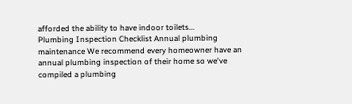afforded the ability to have indoor toilets...
Plumbing Inspection Checklist Annual plumbing maintenance We recommend every homeowner have an annual plumbing inspection of their home so we've compiled a plumbing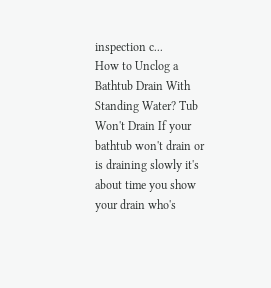inspection c...
How to Unclog a Bathtub Drain With Standing Water? Tub Won't Drain If your bathtub won't drain or is draining slowly it's about time you show your drain who's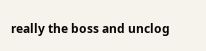really the boss and unclog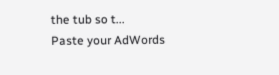the tub so t...
Paste your AdWords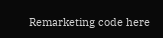Remarketing code here